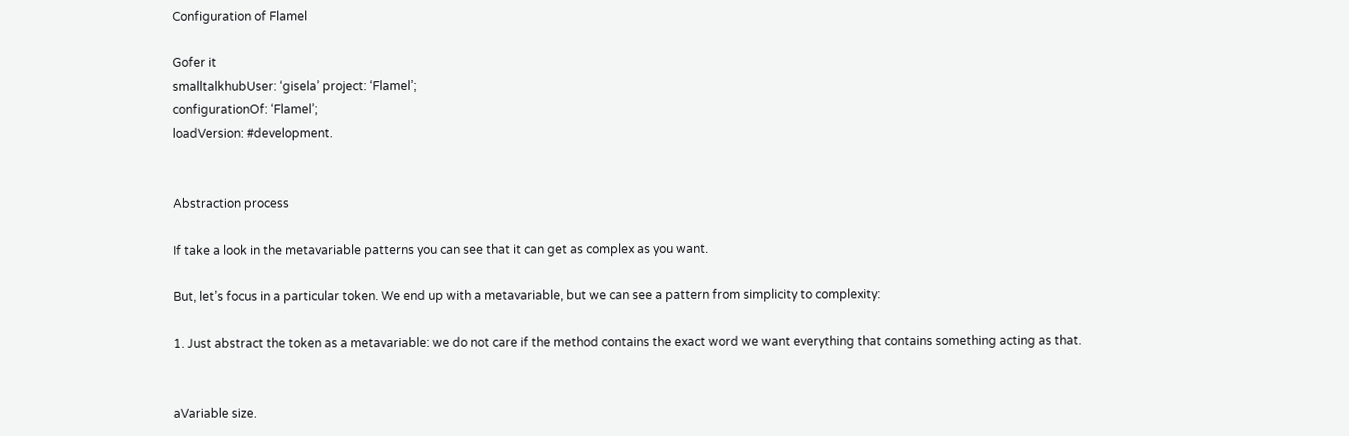Configuration of Flamel

Gofer it
smalltalkhubUser: ‘gisela’ project: ‘Flamel’;
configurationOf: ‘Flamel’;
loadVersion: #development.


Abstraction process

If take a look in the metavariable patterns you can see that it can get as complex as you want.

But, let’s focus in a particular token. We end up with a metavariable, but we can see a pattern from simplicity to complexity:

1. Just abstract the token as a metavariable: we do not care if the method contains the exact word we want everything that contains something acting as that.


aVariable size.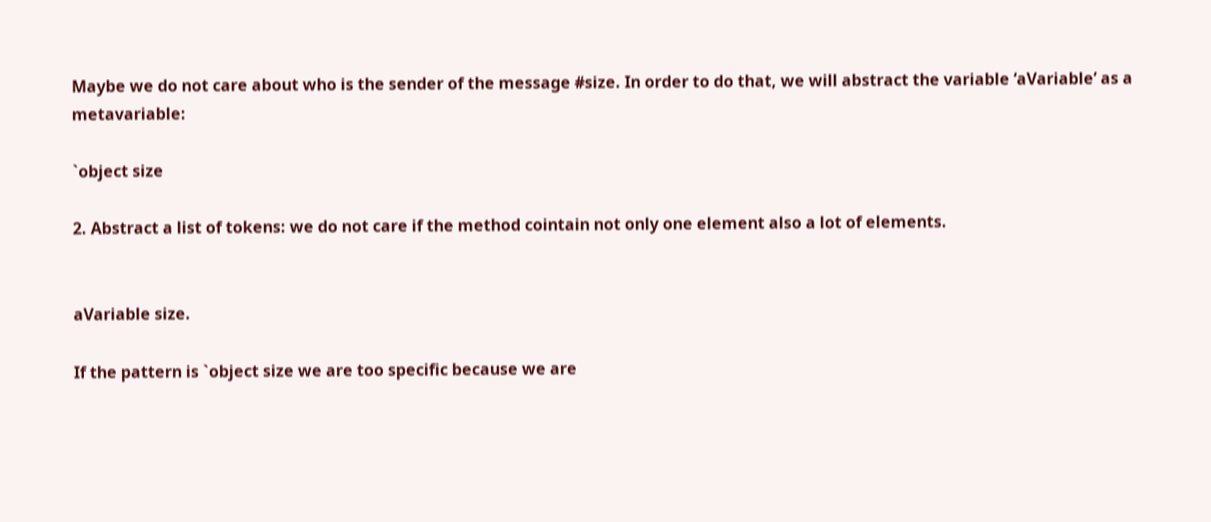Maybe we do not care about who is the sender of the message #size. In order to do that, we will abstract the variable ‘aVariable’ as a metavariable:

`object size

2. Abstract a list of tokens: we do not care if the method cointain not only one element also a lot of elements.


aVariable size.

If the pattern is `object size we are too specific because we are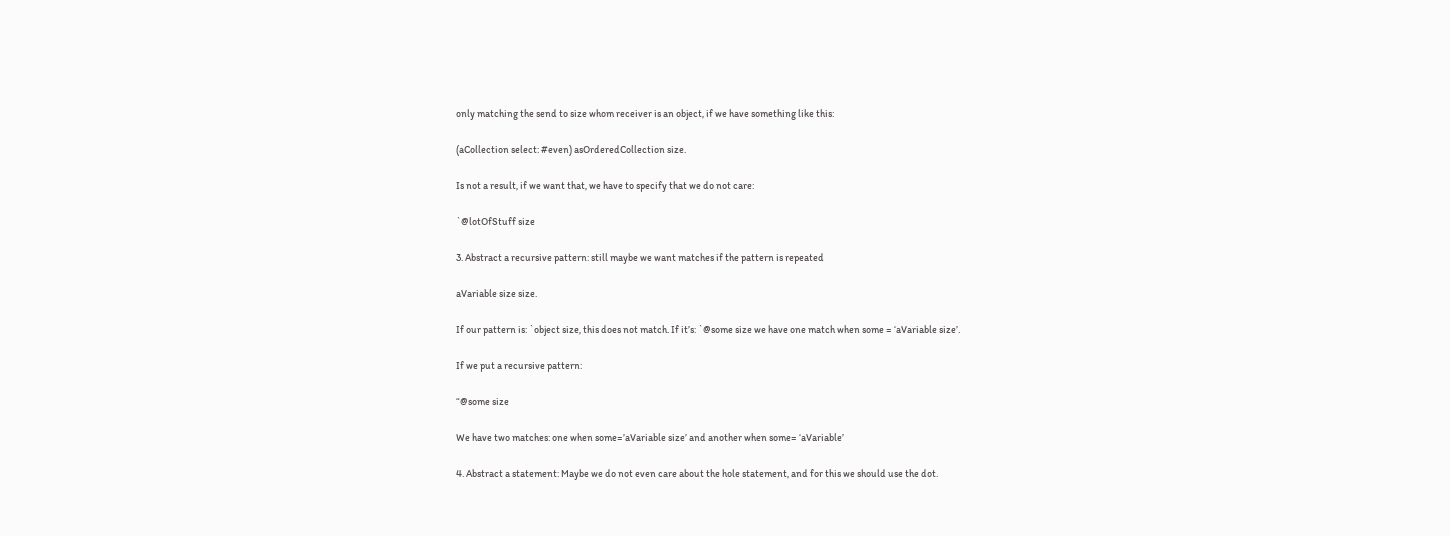only matching the send to size whom receiver is an object, if we have something like this:

(aCollection select: #even) asOrderedCollection size.

Is not a result, if we want that, we have to specify that we do not care:

`@lotOfStuff size

3. Abstract a recursive pattern: still maybe we want matches if the pattern is repeated

aVariable size size.

If our pattern is: `object size, this does not match. If it’s: `@some size we have one match when some = ‘aVariable size’.

If we put a recursive pattern:

“@some size

We have two matches: one when some=’aVariable size’ and another when some= ‘aVariable’

4. Abstract a statement: Maybe we do not even care about the hole statement, and for this we should use the dot.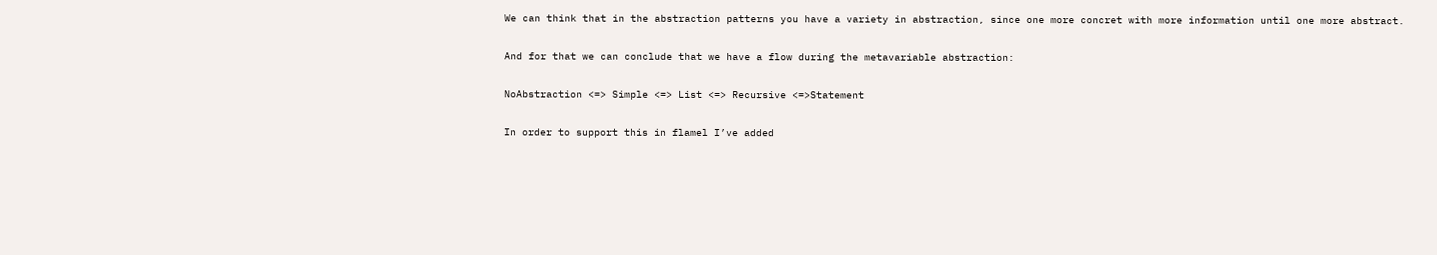We can think that in the abstraction patterns you have a variety in abstraction, since one more concret with more information until one more abstract.

And for that we can conclude that we have a flow during the metavariable abstraction:

NoAbstraction <=> Simple <=> List <=> Recursive <=>Statement

In order to support this in flamel I’ve added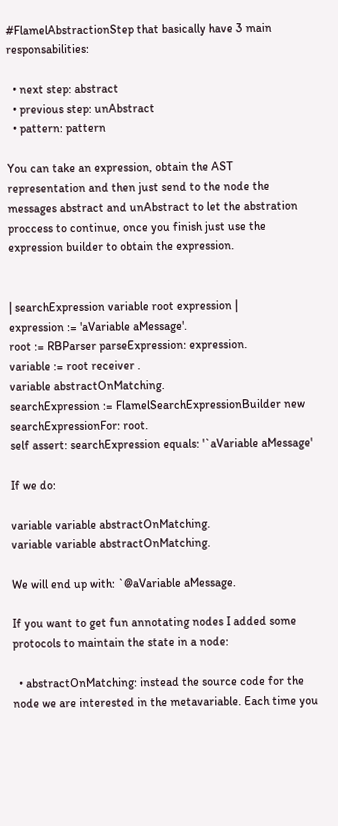#FlamelAbstractionStep that basically have 3 main responsabilities:

  • next step: abstract
  • previous step: unAbstract
  • pattern: pattern

You can take an expression, obtain the AST representation and then just send to the node the messages abstract and unAbstract to let the abstration proccess to continue, once you finish just use the expression builder to obtain the expression.


| searchExpression variable root expression |
expression := 'aVariable aMessage'.
root := RBParser parseExpression: expression.
variable := root receiver .
variable abstractOnMatching.
searchExpression := FlamelSearchExpressionBuilder new searchExpressionFor: root.
self assert: searchExpression equals: '`aVariable aMessage'

If we do:

variable variable abstractOnMatching.
variable variable abstractOnMatching.

We will end up with: `@aVariable aMessage.

If you want to get fun annotating nodes I added some protocols to maintain the state in a node:

  • abstractOnMatching: instead the source code for the node we are interested in the metavariable. Each time you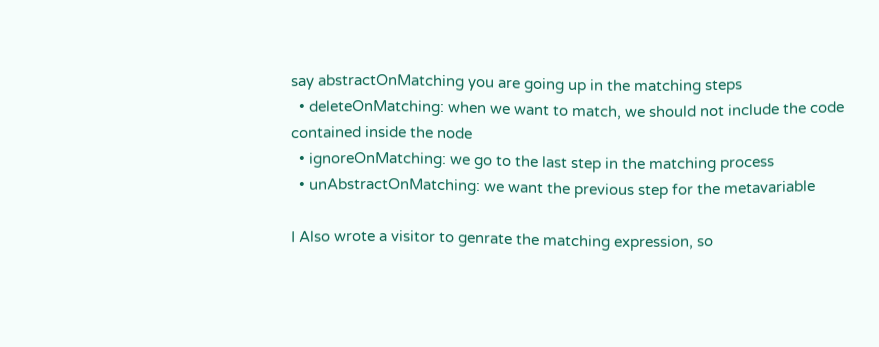say abstractOnMatching you are going up in the matching steps
  • deleteOnMatching: when we want to match, we should not include the code contained inside the node
  • ignoreOnMatching: we go to the last step in the matching process
  • unAbstractOnMatching: we want the previous step for the metavariable

I Also wrote a visitor to genrate the matching expression, so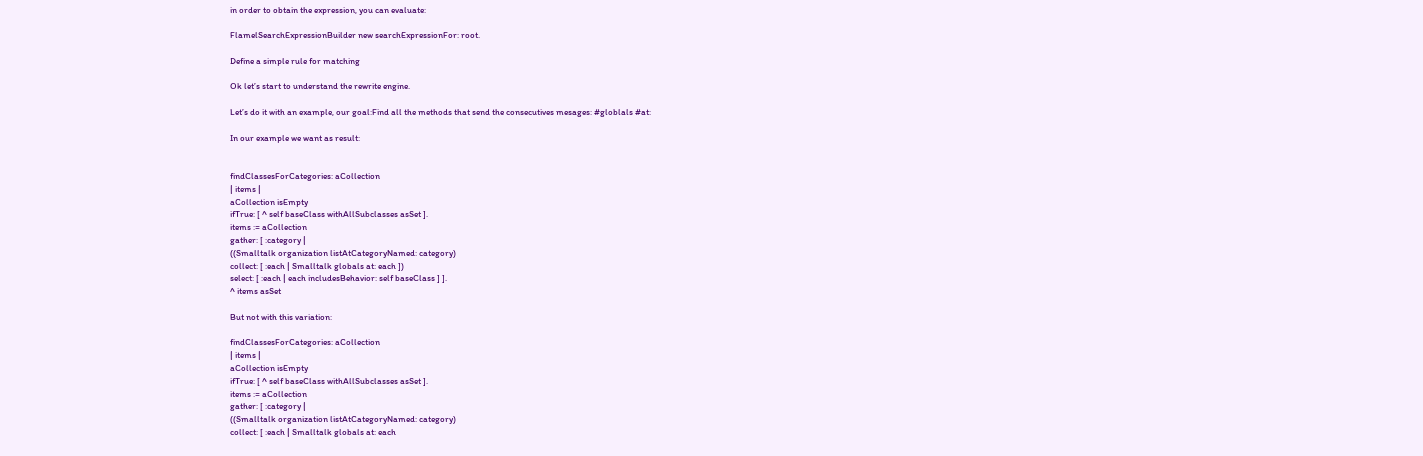in order to obtain the expression, you can evaluate:

FlamelSearchExpressionBuilder new searchExpressionFor: root.

Define a simple rule for matching

Ok let’s start to understand the rewrite engine.

Let’s do it with an example, our goal:Find all the methods that send the consecutives mesages: #globlals #at:

In our example we want as result:


findClassesForCategories: aCollection
| items |
aCollection isEmpty
ifTrue: [ ^ self baseClass withAllSubclasses asSet ].
items := aCollection
gather: [ :category |
((Smalltalk organization listAtCategoryNamed: category)
collect: [ :each | Smalltalk globals at: each ])
select: [ :each | each includesBehavior: self baseClass ] ].
^ items asSet

But not with this variation:

findClassesForCategories: aCollection
| items |
aCollection isEmpty
ifTrue: [ ^ self baseClass withAllSubclasses asSet ].
items := aCollection
gather: [ :category |
((Smalltalk organization listAtCategoryNamed: category)
collect: [ :each | Smalltalk globals at: each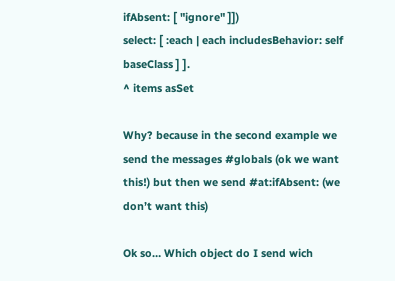ifAbsent: [ "ignore" ]])
select: [ :each | each includesBehavior: self baseClass ] ].
^ items asSet

Why? because in the second example we send the messages #globals (ok we want this!) but then we send #at:ifAbsent: (we don’t want this)

Ok so… Which object do I send wich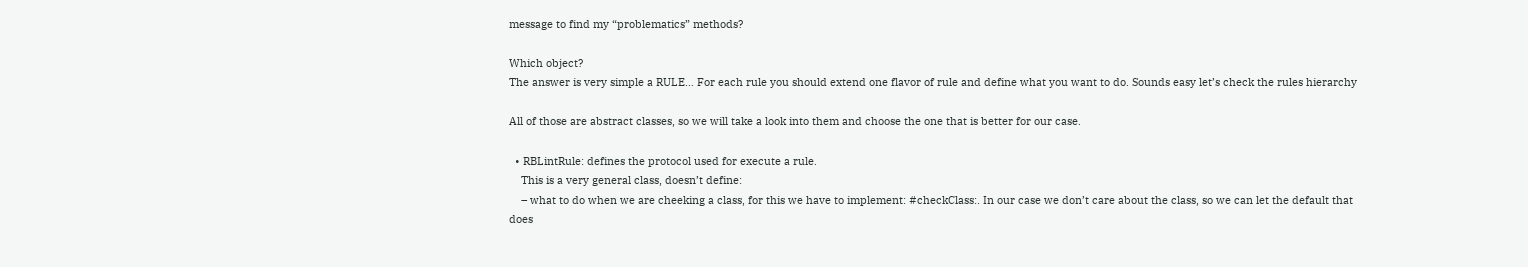message to find my “problematics” methods?

Which object?
The answer is very simple a RULE… For each rule you should extend one flavor of rule and define what you want to do. Sounds easy let’s check the rules hierarchy

All of those are abstract classes, so we will take a look into them and choose the one that is better for our case.

  • RBLintRule: defines the protocol used for execute a rule.
    This is a very general class, doesn’t define:
    – what to do when we are cheeking a class, for this we have to implement: #checkClass:. In our case we don’t care about the class, so we can let the default that does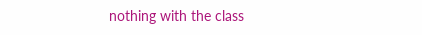nothing with the class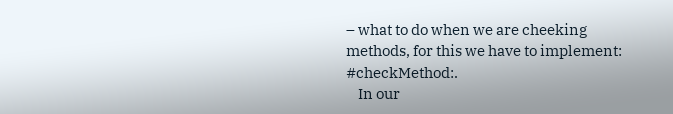– what to do when we are cheeking methods, for this we have to implement: #checkMethod:.
    In our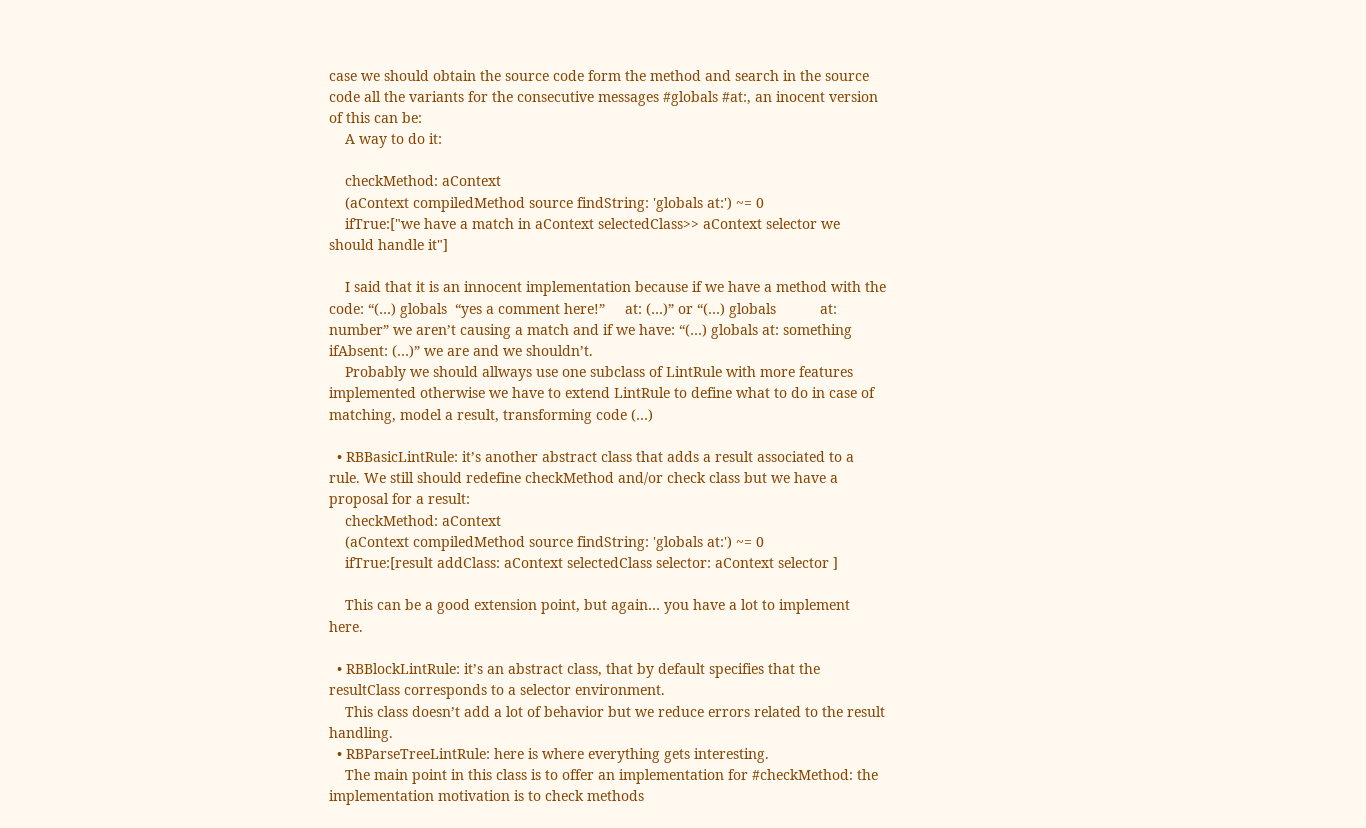case we should obtain the source code form the method and search in the source code all the variants for the consecutive messages #globals #at:, an inocent version of this can be:
    A way to do it:

    checkMethod: aContext
    (aContext compiledMethod source findString: 'globals at:') ~= 0
    ifTrue:["we have a match in aContext selectedClass>> aContext selector we should handle it"]

    I said that it is an innocent implementation because if we have a method with the code: “(…) globals  “yes a comment here!”     at: (…)” or “(…) globals           at: number” we aren’t causing a match and if we have: “(…) globals at: something ifAbsent: (…)” we are and we shouldn’t.
    Probably we should allways use one subclass of LintRule with more features implemented otherwise we have to extend LintRule to define what to do in case of matching, model a result, transforming code (…)

  • RBBasicLintRule: it’s another abstract class that adds a result associated to a rule. We still should redefine checkMethod and/or check class but we have a proposal for a result:
    checkMethod: aContext
    (aContext compiledMethod source findString: 'globals at:') ~= 0
    ifTrue:[result addClass: aContext selectedClass selector: aContext selector ]

    This can be a good extension point, but again… you have a lot to implement here.

  • RBBlockLintRule: it’s an abstract class, that by default specifies that the resultClass corresponds to a selector environment.
    This class doesn’t add a lot of behavior but we reduce errors related to the result handling.
  • RBParseTreeLintRule: here is where everything gets interesting.
    The main point in this class is to offer an implementation for #checkMethod: the implementation motivation is to check methods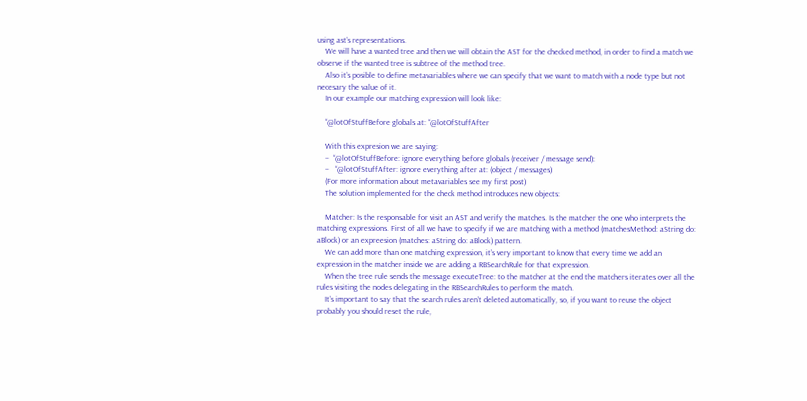using ast’s representations.
    We will have a wanted tree and then we will obtain the AST for the checked method, in order to find a match we observe if the wanted tree is subtree of the method tree.
    Also it’s posible to define metavariables where we can specify that we want to match with a node type but not necesary the value of it.
    In our example our matching expression will look like:

    “@lotOfStuffBefore globals at: “@lotOfStuffAfter

    With this expresion we are saying:
    –  “@lotOfStuffBefore: ignore everything before globals (receiver / message send):
    –   “@lotOfStuffAfter: ignore everything after at: (object / messages)
    (For more information about metavariables see my first post)
    The solution implemented for the check method introduces new objects:

    Matcher: Is the responsable for visit an AST and verify the matches. Is the matcher the one who interprets the matching expressions. First of all we have to specify if we are matching with a method (matchesMethod: aString do: aBlock) or an expreesion (matches: aString do: aBlock) pattern.
    We can add more than one matching expression, it’s very important to know that every time we add an expression in the matcher inside we are adding a RBSearchRule for that expression.
    When the tree rule sends the message executeTree: to the matcher at the end the matchers iterates over all the rules visiting the nodes delegating in the RBSearchRules to perform the match.
    It’s important to say that the search rules aren’t deleted automatically, so, if you want to reuse the object probably you should reset the rule,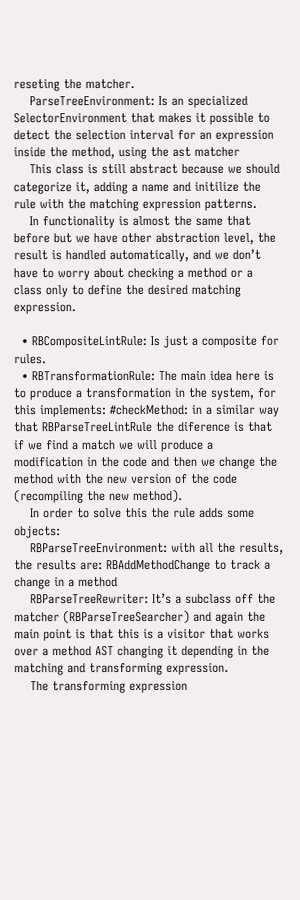reseting the matcher.
    ParseTreeEnvironment: Is an specialized SelectorEnvironment that makes it possible to detect the selection interval for an expression inside the method, using the ast matcher
    This class is still abstract because we should categorize it, adding a name and initilize the rule with the matching expression patterns.
    In functionality is almost the same that before but we have other abstraction level, the result is handled automatically, and we don’t have to worry about checking a method or a class only to define the desired matching expression.

  • RBCompositeLintRule: Is just a composite for rules.
  • RBTransformationRule: The main idea here is to produce a transformation in the system, for this implements: #checkMethod: in a similar way that RBParseTreeLintRule the diference is that if we find a match we will produce a modification in the code and then we change the method with the new version of the code (recompiling the new method).
    In order to solve this the rule adds some objects:
    RBParseTreeEnvironment: with all the results, the results are: RBAddMethodChange to track a change in a method
    RBParseTreeRewriter: It’s a subclass off the matcher (RBParseTreeSearcher) and again the main point is that this is a visitor that works over a method AST changing it depending in the matching and transforming expression.
    The transforming expression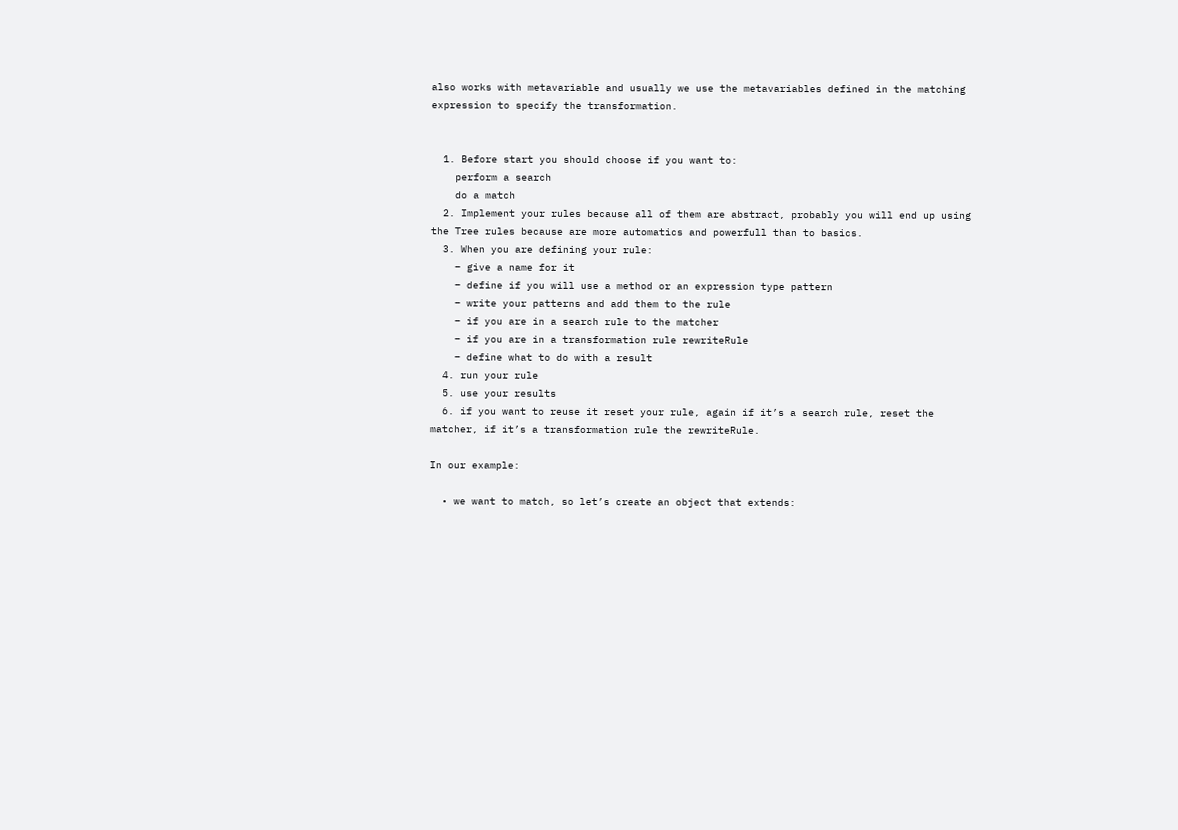also works with metavariable and usually we use the metavariables defined in the matching expression to specify the transformation.


  1. Before start you should choose if you want to:
    perform a search
    do a match
  2. Implement your rules because all of them are abstract, probably you will end up using the Tree rules because are more automatics and powerfull than to basics.
  3. When you are defining your rule:
    – give a name for it
    – define if you will use a method or an expression type pattern
    – write your patterns and add them to the rule
    – if you are in a search rule to the matcher
    – if you are in a transformation rule rewriteRule
    – define what to do with a result
  4. run your rule
  5. use your results
  6. if you want to reuse it reset your rule, again if it’s a search rule, reset the matcher, if it’s a transformation rule the rewriteRule.

In our example:

  • we want to match, so let’s create an object that extends: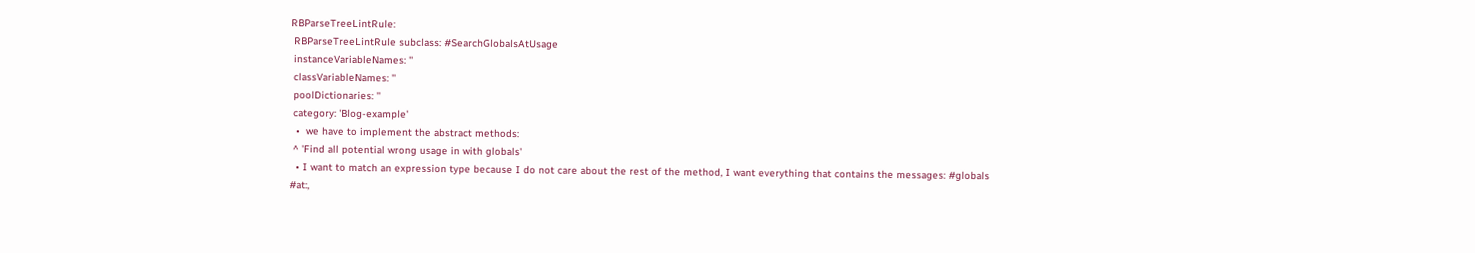RBParseTreeLintRule:
 RBParseTreeLintRule subclass: #SearchGlobalsAtUsage
 instanceVariableNames: ''
 classVariableNames: ''
 poolDictionaries: ''
 category: 'Blog-example'
  •  we have to implement the abstract methods:
 ^ 'Find all potential wrong usage in with globals'
  • I want to match an expression type because I do not care about the rest of the method, I want everything that contains the messages: #globals #at:,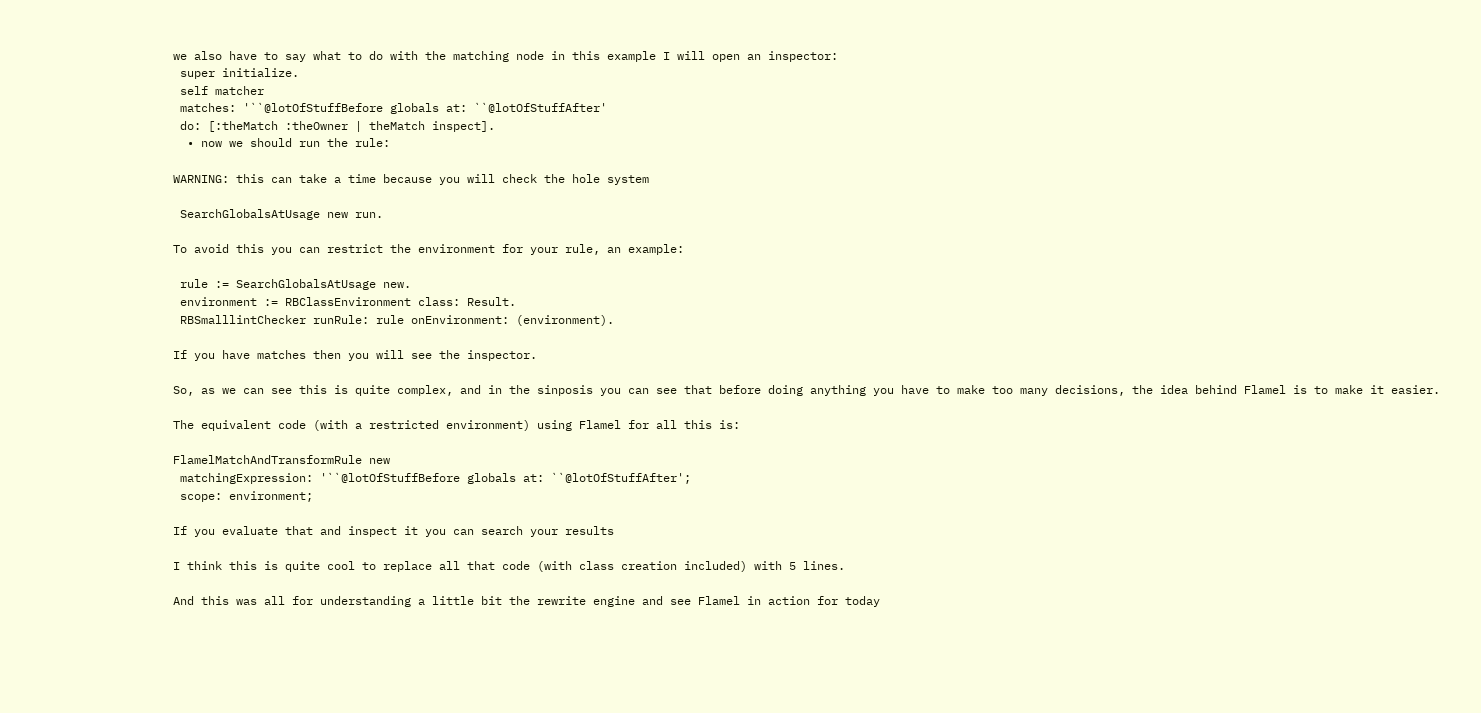we also have to say what to do with the matching node in this example I will open an inspector:
 super initialize.
 self matcher
 matches: '``@lotOfStuffBefore globals at: ``@lotOfStuffAfter'
 do: [:theMatch :theOwner | theMatch inspect].
  • now we should run the rule:

WARNING: this can take a time because you will check the hole system

 SearchGlobalsAtUsage new run.

To avoid this you can restrict the environment for your rule, an example:

 rule := SearchGlobalsAtUsage new.
 environment := RBClassEnvironment class: Result.
 RBSmalllintChecker runRule: rule onEnvironment: (environment).

If you have matches then you will see the inspector.

So, as we can see this is quite complex, and in the sinposis you can see that before doing anything you have to make too many decisions, the idea behind Flamel is to make it easier.

The equivalent code (with a restricted environment) using Flamel for all this is:

FlamelMatchAndTransformRule new
 matchingExpression: '``@lotOfStuffBefore globals at: ``@lotOfStuffAfter';
 scope: environment;

If you evaluate that and inspect it you can search your results

I think this is quite cool to replace all that code (with class creation included) with 5 lines.

And this was all for understanding a little bit the rewrite engine and see Flamel in action for today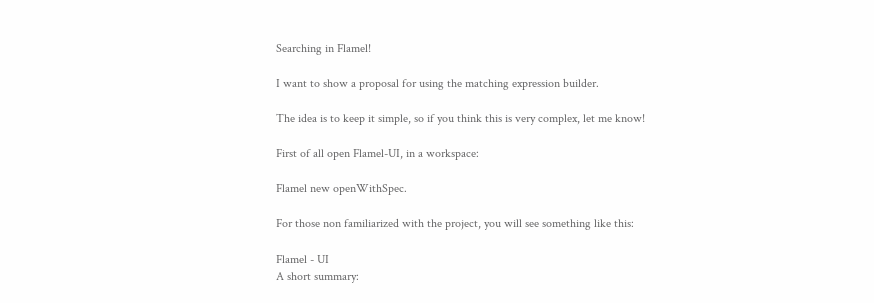Searching in Flamel!

I want to show a proposal for using the matching expression builder.

The idea is to keep it simple, so if you think this is very complex, let me know!

First of all open Flamel-UI, in a workspace:

Flamel new openWithSpec.

For those non familiarized with the project, you will see something like this:

Flamel - UI
A short summary: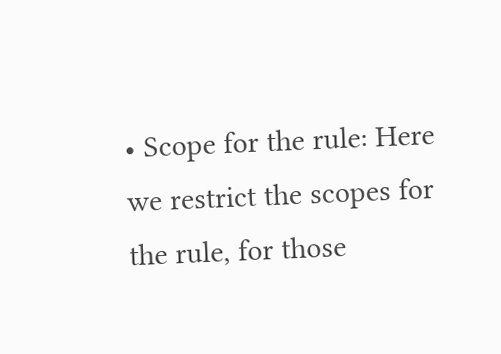• Scope for the rule: Here we restrict the scopes for the rule, for those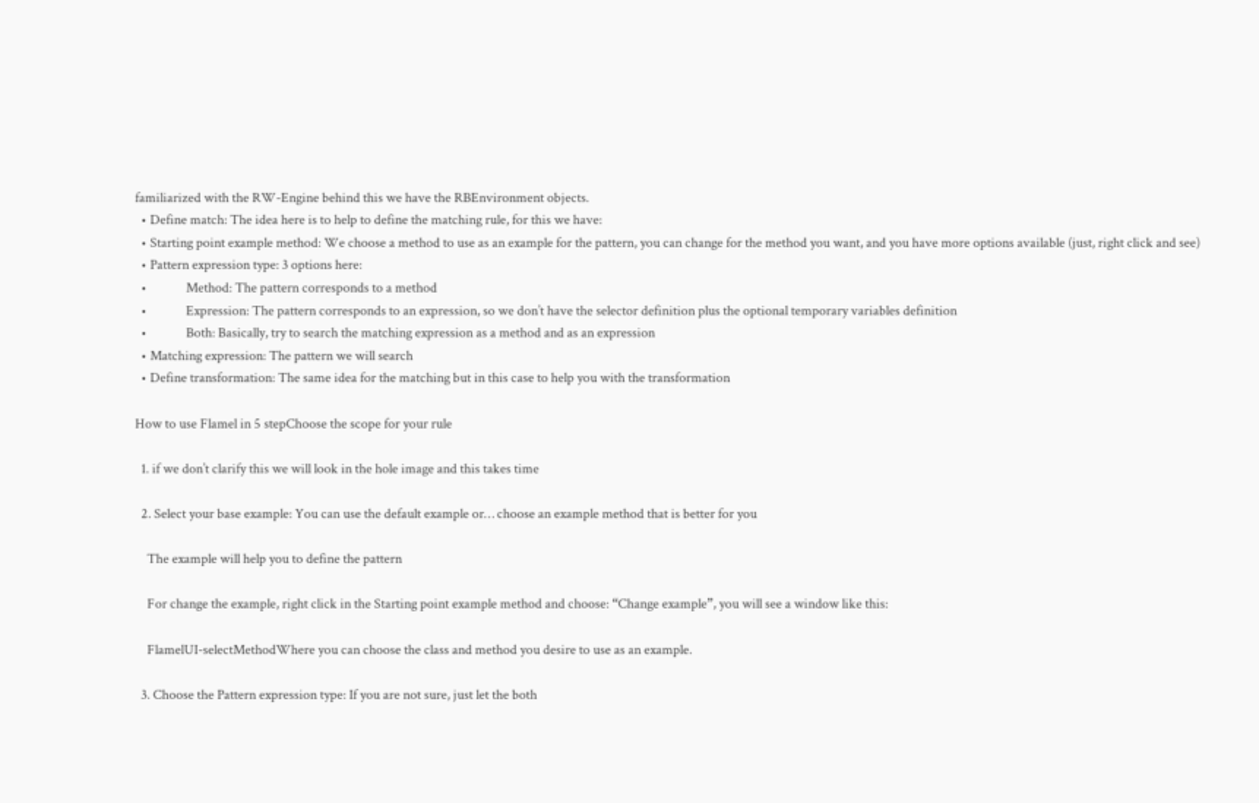familiarized with the RW-Engine behind this we have the RBEnvironment objects.
  • Define match: The idea here is to help to define the matching rule, for this we have:
  • Starting point example method: We choose a method to use as an example for the pattern, you can change for the method you want, and you have more options available (just, right click and see)
  • Pattern expression type: 3 options here:
  •             Method: The pattern corresponds to a method
  •             Expression: The pattern corresponds to an expression, so we don’t have the selector definition plus the optional temporary variables definition
  •             Both: Basically, try to search the matching expression as a method and as an expression
  • Matching expression: The pattern we will search
  • Define transformation: The same idea for the matching but in this case to help you with the transformation

How to use Flamel in 5 stepChoose the scope for your rule

  1. if we don’t clarify this we will look in the hole image and this takes time

  2. Select your base example: You can use the default example or… choose an example method that is better for you

    The example will help you to define the pattern

    For change the example, right click in the Starting point example method and choose: “Change example”, you will see a window like this:

    FlamelUI-selectMethodWhere you can choose the class and method you desire to use as an example.

  3. Choose the Pattern expression type: If you are not sure, just let the both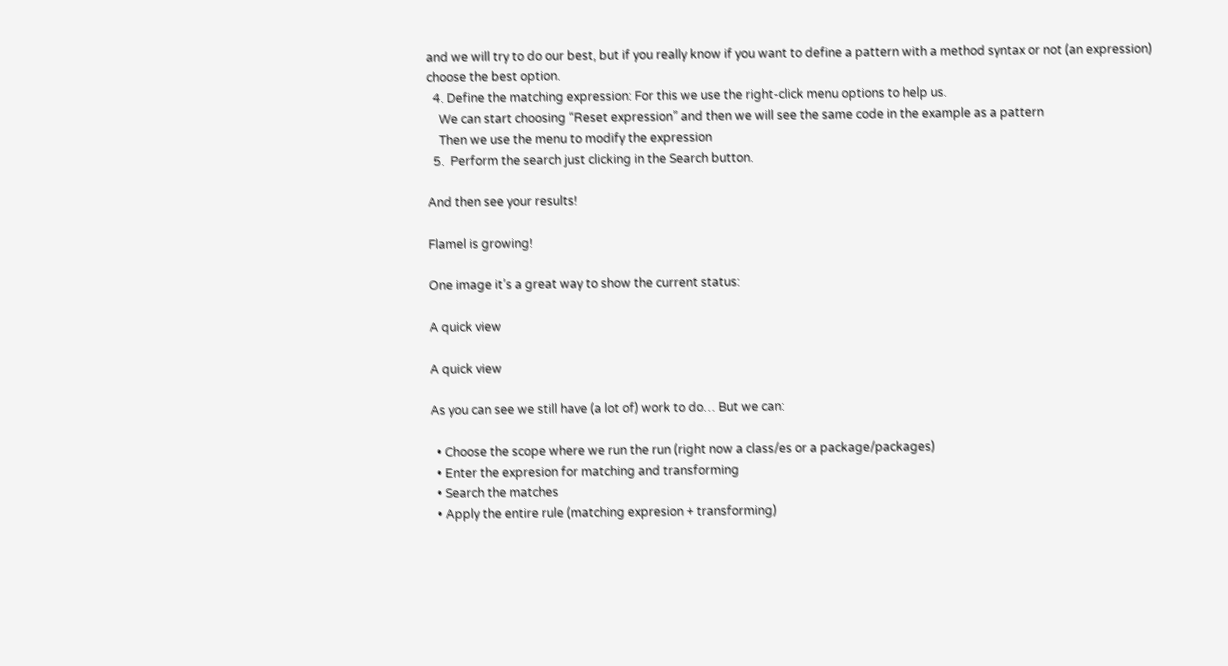and we will try to do our best, but if you really know if you want to define a pattern with a method syntax or not (an expression) choose the best option.
  4. Define the matching expression: For this we use the right-click menu options to help us.
    We can start choosing “Reset expression” and then we will see the same code in the example as a pattern
    Then we use the menu to modify the expression
  5.  Perform the search just clicking in the Search button.

And then see your results!

Flamel is growing!

One image it’s a great way to show the current status:

A quick view

A quick view

As you can see we still have (a lot of) work to do… But we can:

  • Choose the scope where we run the run (right now a class/es or a package/packages)
  • Enter the expresion for matching and transforming
  • Search the matches
  • Apply the entire rule (matching expresion + transforming)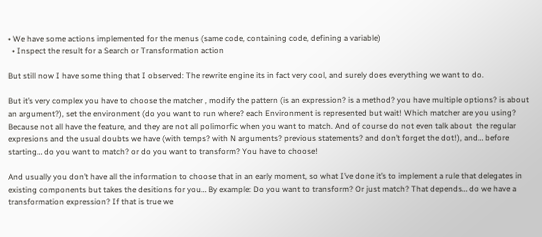• We have some actions implemented for the menus (same code, containing code, defining a variable)
  • Inspect the result for a Search or Transformation action

But still now I have some thing that I observed: The rewrite engine its in fact very cool, and surely does everything we want to do.

But it’s very complex you have to choose the matcher , modify the pattern (is an expression? is a method? you have multiple options? is about an argument?), set the environment (do you want to run where? each Environment is represented but wait! Which matcher are you using? Because not all have the feature, and they are not all polimorfic when you want to match. And of course do not even talk about  the regular expresions and the usual doubts we have (with temps? with N arguments? previous statements? and don’t forget the dot!), and… before starting… do you want to match? or do you want to transform? You have to choose!

And usually you don’t have all the information to choose that in an early moment, so what I’ve done it’s to implement a rule that delegates in existing components but takes the desitions for you… By example: Do you want to transform? Or just match? That depends… do we have a transformation expression? If that is true we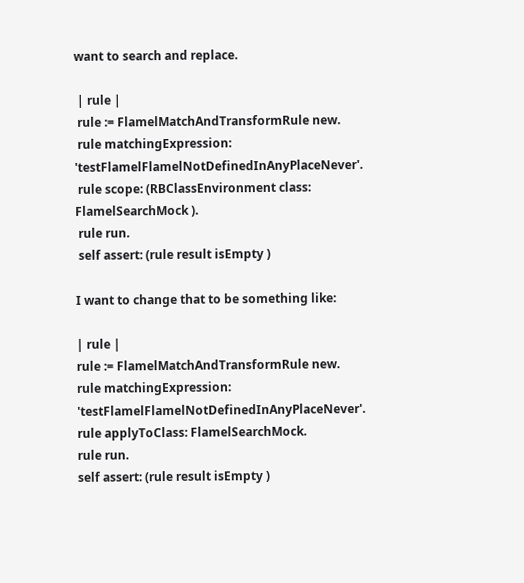want to search and replace.

 | rule |
 rule := FlamelMatchAndTransformRule new.
 rule matchingExpression: 'testFlamelFlamelNotDefinedInAnyPlaceNever'.
 rule scope: (RBClassEnvironment class: FlamelSearchMock ).
 rule run.
 self assert: (rule result isEmpty )

I want to change that to be something like:

| rule |
rule := FlamelMatchAndTransformRule new.
rule matchingExpression: 'testFlamelFlamelNotDefinedInAnyPlaceNever'.
rule applyToClass: FlamelSearchMock.
rule run.
self assert: (rule result isEmpty )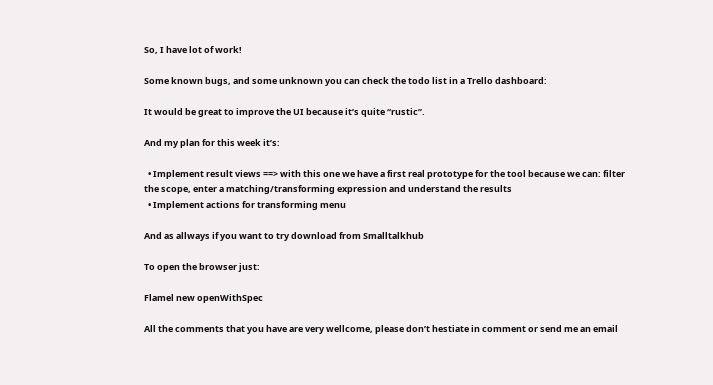So, I have lot of work!

Some known bugs, and some unknown you can check the todo list in a Trello dashboard:

It would be great to improve the UI because it’s quite “rustic”.

And my plan for this week it’s:

  • Implement result views ==> with this one we have a first real prototype for the tool because we can: filter the scope, enter a matching/transforming expression and understand the results
  • Implement actions for transforming menu

And as allways if you want to try download from Smalltalkhub

To open the browser just:

Flamel new openWithSpec

All the comments that you have are very wellcome, please don’t hestiate in comment or send me an email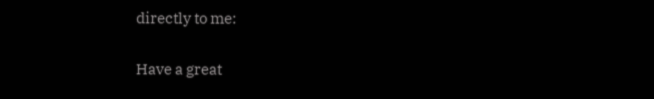directly to me:

Have a great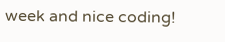week and nice coding!